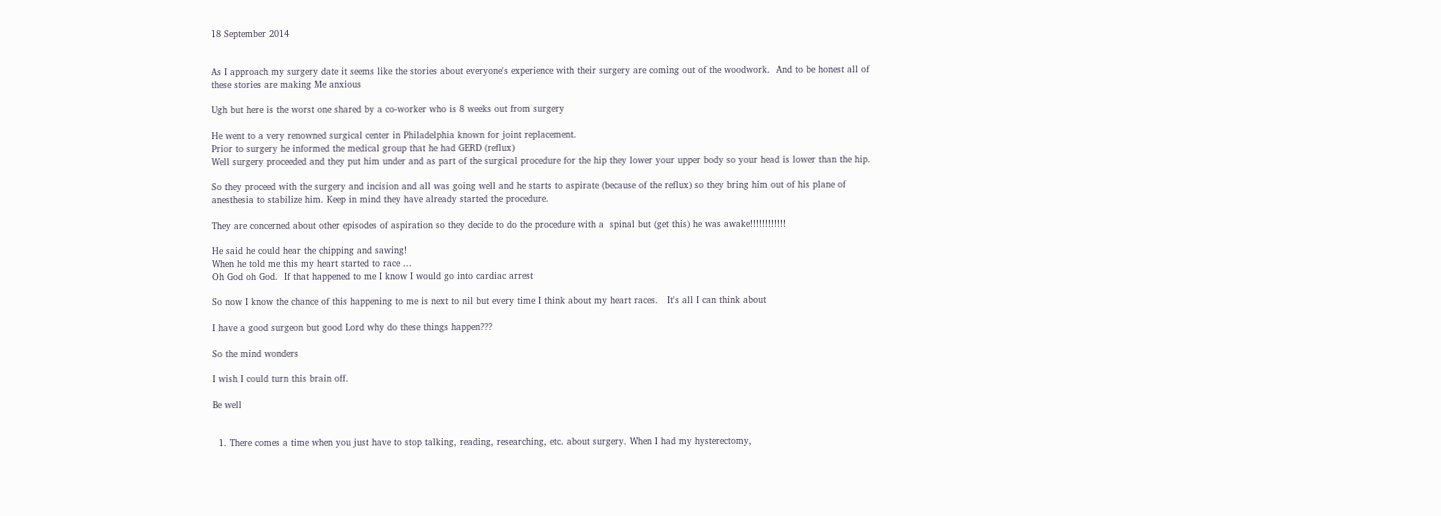18 September 2014


As I approach my surgery date it seems like the stories about everyone's experience with their surgery are coming out of the woodwork.  And to be honest all of these stories are making Me anxious

Ugh but here is the worst one shared by a co-worker who is 8 weeks out from surgery

He went to a very renowned surgical center in Philadelphia known for joint replacement.
Prior to surgery he informed the medical group that he had GERD (reflux)
Well surgery proceeded and they put him under and as part of the surgical procedure for the hip they lower your upper body so your head is lower than the hip.

So they proceed with the surgery and incision and all was going well and he starts to aspirate (because of the reflux) so they bring him out of his plane of anesthesia to stabilize him. Keep in mind they have already started the procedure.

They are concerned about other episodes of aspiration so they decide to do the procedure with a  spinal but (get this) he was awake!!!!!!!!!!!!

He said he could hear the chipping and sawing!
When he told me this my heart started to race ...
Oh God oh God.  If that happened to me I know I would go into cardiac arrest

So now I know the chance of this happening to me is next to nil but every time I think about my heart races.   It's all I can think about

I have a good surgeon but good Lord why do these things happen???

So the mind wonders

I wish I could turn this brain off.

Be well


  1. There comes a time when you just have to stop talking, reading, researching, etc. about surgery. When I had my hysterectomy,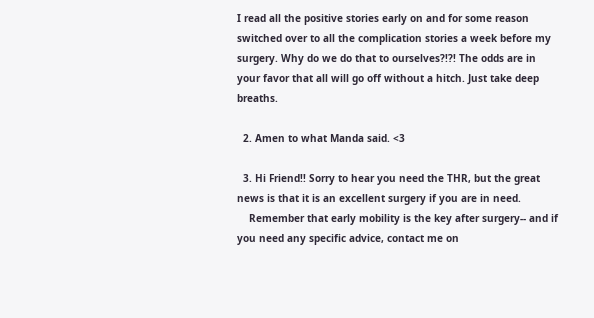I read all the positive stories early on and for some reason switched over to all the complication stories a week before my surgery. Why do we do that to ourselves?!?! The odds are in your favor that all will go off without a hitch. Just take deep breaths.

  2. Amen to what Manda said. <3

  3. Hi Friend!! Sorry to hear you need the THR, but the great news is that it is an excellent surgery if you are in need.
    Remember that early mobility is the key after surgery-- and if you need any specific advice, contact me on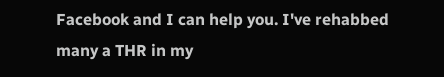Facebook and I can help you. I've rehabbed many a THR in my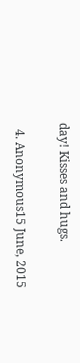day! Kisses and hugs.

  4. Anonymous15 June, 2015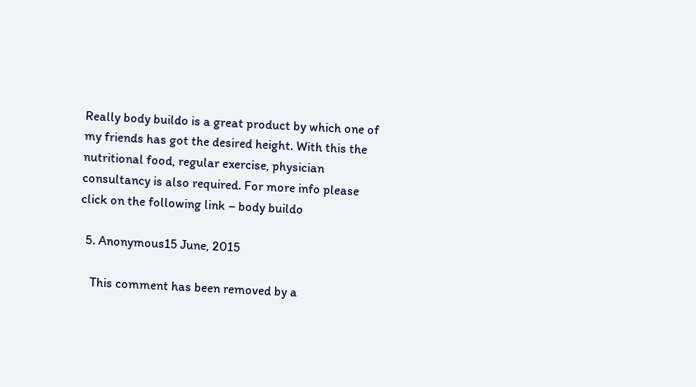Really body buildo is a great product by which one of my friends has got the desired height. With this the nutritional food, regular exercise, physician consultancy is also required. For more info please click on the following link – body buildo

  5. Anonymous15 June, 2015

    This comment has been removed by a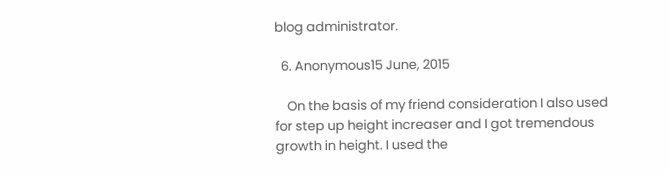blog administrator.

  6. Anonymous15 June, 2015

    On the basis of my friend consideration I also used for step up height increaser and I got tremendous growth in height. I used the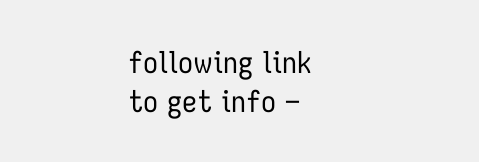following link to get info –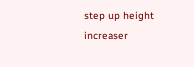step up height increaser